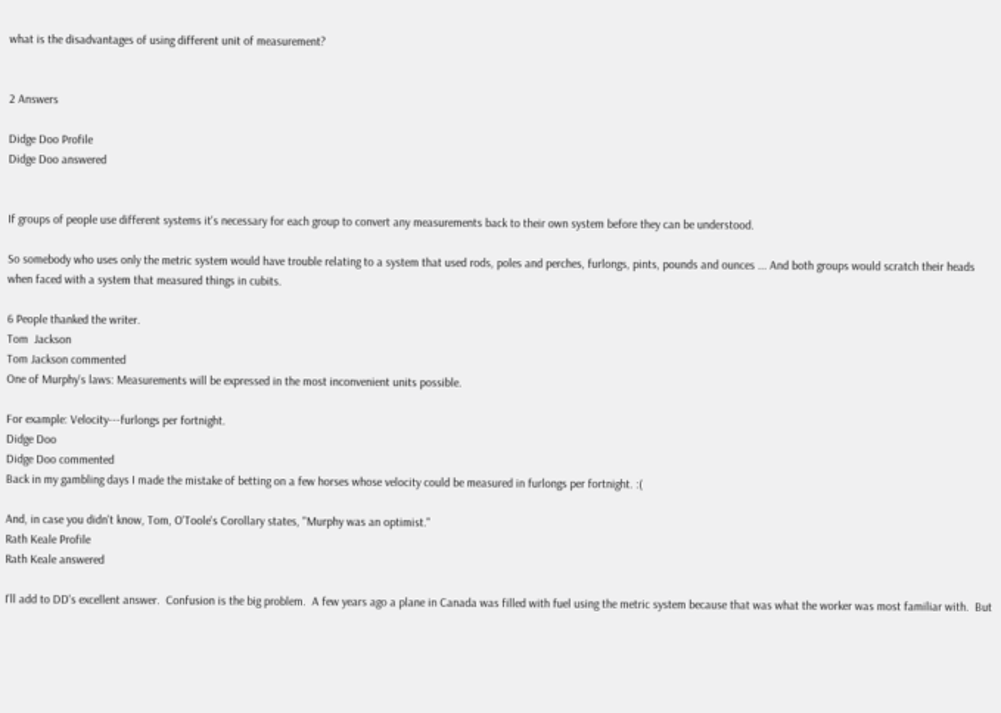what is the disadvantages of using different unit of measurement?


2 Answers

Didge Doo Profile
Didge Doo answered


If groups of people use different systems it's necessary for each group to convert any measurements back to their own system before they can be understood.

So somebody who uses only the metric system would have trouble relating to a system that used rods, poles and perches, furlongs, pints, pounds and ounces ... And both groups would scratch their heads when faced with a system that measured things in cubits.

6 People thanked the writer.
Tom  Jackson
Tom Jackson commented
One of Murphy's laws: Measurements will be expressed in the most inconvenient units possible.

For example: Velocity---furlongs per fortnight.
Didge Doo
Didge Doo commented
Back in my gambling days I made the mistake of betting on a few horses whose velocity could be measured in furlongs per fortnight. :(

And, in case you didn't know, Tom, O'Toole's Corollary states, "Murphy was an optimist."
Rath Keale Profile
Rath Keale answered

I'll add to DD's excellent answer.  Confusion is the big problem.  A few years ago a plane in Canada was filled with fuel using the metric system because that was what the worker was most familiar with.  But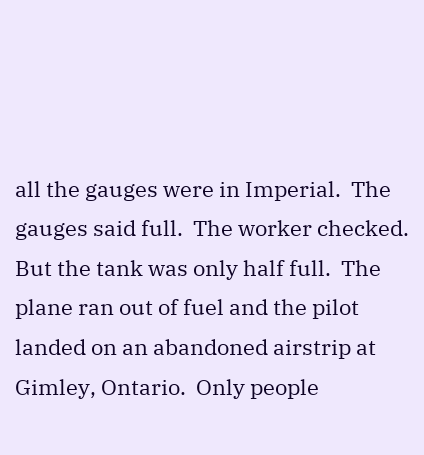all the gauges were in Imperial.  The gauges said full.  The worker checked.  But the tank was only half full.  The plane ran out of fuel and the pilot landed on an abandoned airstrip at Gimley, Ontario.  Only people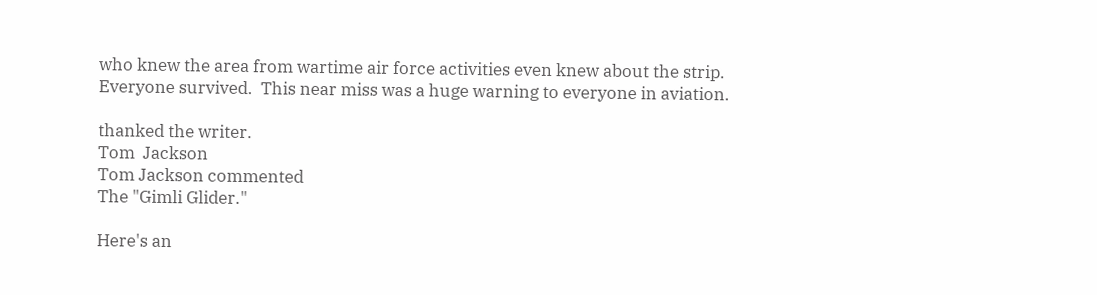who knew the area from wartime air force activities even knew about the strip.  Everyone survived.  This near miss was a huge warning to everyone in aviation.

thanked the writer.
Tom  Jackson
Tom Jackson commented
The "Gimli Glider."

Here's an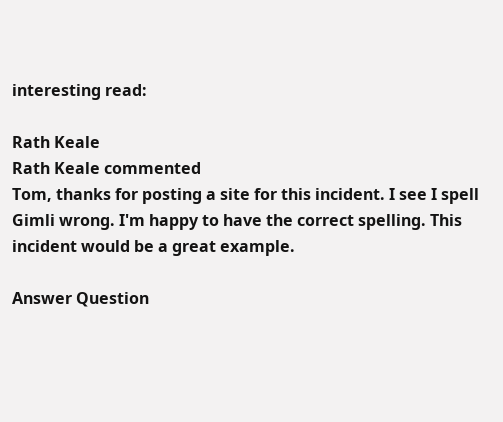interesting read:

Rath Keale
Rath Keale commented
Tom, thanks for posting a site for this incident. I see I spell Gimli wrong. I'm happy to have the correct spelling. This incident would be a great example.

Answer Question